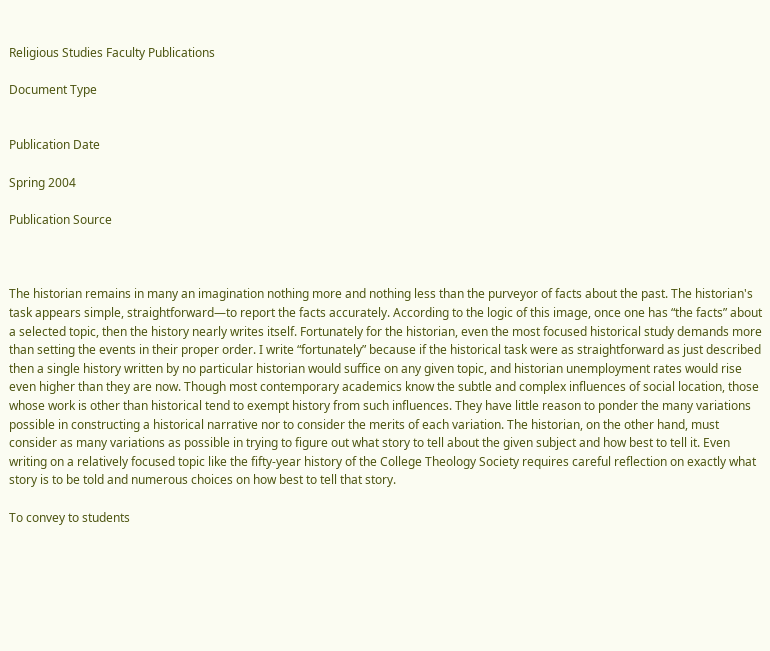Religious Studies Faculty Publications

Document Type


Publication Date

Spring 2004

Publication Source



The historian remains in many an imagination nothing more and nothing less than the purveyor of facts about the past. The historian's task appears simple, straightforward—to report the facts accurately. According to the logic of this image, once one has “the facts” about a selected topic, then the history nearly writes itself. Fortunately for the historian, even the most focused historical study demands more than setting the events in their proper order. I write “fortunately” because if the historical task were as straightforward as just described then a single history written by no particular historian would suffice on any given topic, and historian unemployment rates would rise even higher than they are now. Though most contemporary academics know the subtle and complex influences of social location, those whose work is other than historical tend to exempt history from such influences. They have little reason to ponder the many variations possible in constructing a historical narrative nor to consider the merits of each variation. The historian, on the other hand, must consider as many variations as possible in trying to figure out what story to tell about the given subject and how best to tell it. Even writing on a relatively focused topic like the fifty-year history of the College Theology Society requires careful reflection on exactly what story is to be told and numerous choices on how best to tell that story.

To convey to students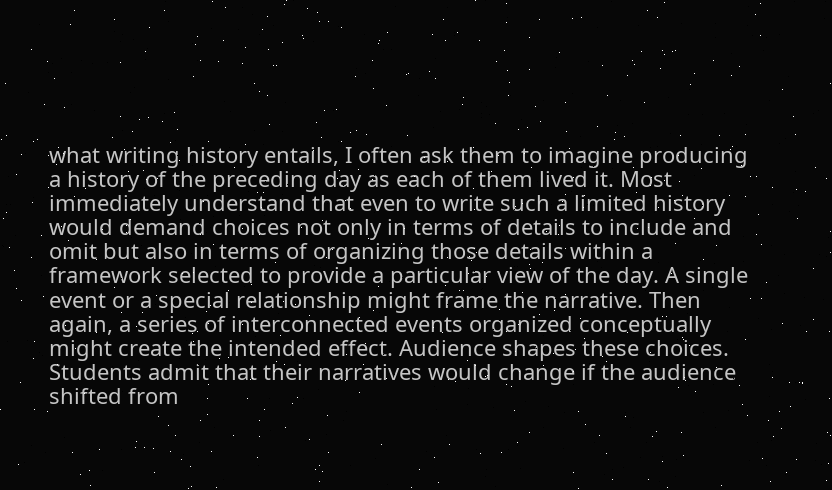what writing history entails, I often ask them to imagine producing a history of the preceding day as each of them lived it. Most immediately understand that even to write such a limited history would demand choices not only in terms of details to include and omit but also in terms of organizing those details within a framework selected to provide a particular view of the day. A single event or a special relationship might frame the narrative. Then again, a series of interconnected events organized conceptually might create the intended effect. Audience shapes these choices. Students admit that their narratives would change if the audience shifted from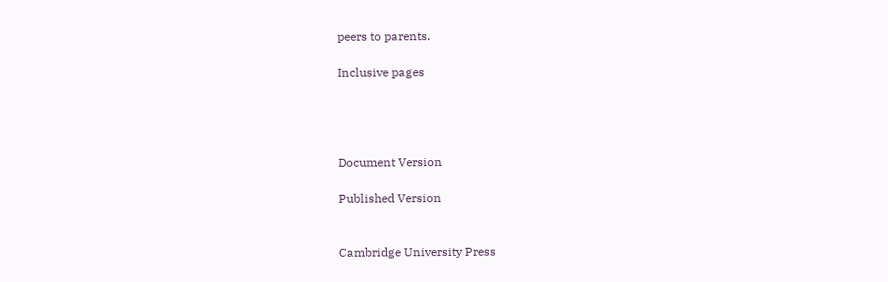peers to parents.

Inclusive pages




Document Version

Published Version


Cambridge University Press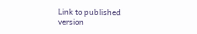Link to published version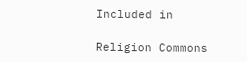Included in

Religion Commons